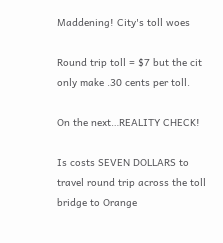Maddening! City's toll woes

Round trip toll = $7 but the cit only make .30 cents per toll.

On the next…REALITY CHECK!

Is costs SEVEN DOLLARS to travel round trip across the toll bridge to Orange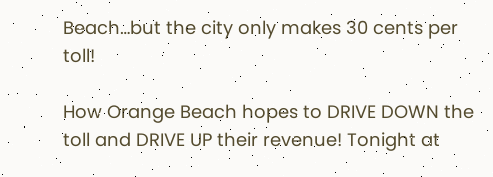Beach…but the city only makes 30 cents per toll!

How Orange Beach hopes to DRIVE DOWN the toll and DRIVE UP their revenue! Tonight at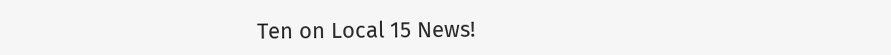Ten on Local 15 News!